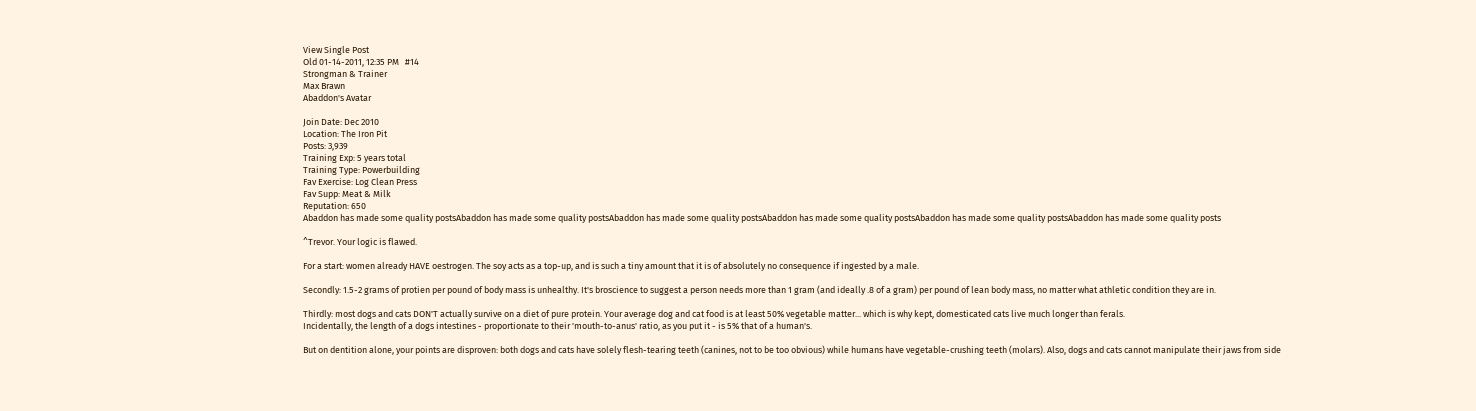View Single Post
Old 01-14-2011, 12:35 PM   #14
Strongman & Trainer
Max Brawn
Abaddon's Avatar

Join Date: Dec 2010
Location: The Iron Pit
Posts: 3,939
Training Exp: 5 years total
Training Type: Powerbuilding
Fav Exercise: Log Clean Press
Fav Supp: Meat & Milk
Reputation: 650
Abaddon has made some quality postsAbaddon has made some quality postsAbaddon has made some quality postsAbaddon has made some quality postsAbaddon has made some quality postsAbaddon has made some quality posts

^Trevor. Your logic is flawed.

For a start: women already HAVE oestrogen. The soy acts as a top-up, and is such a tiny amount that it is of absolutely no consequence if ingested by a male.

Secondly: 1.5-2 grams of protien per pound of body mass is unhealthy. It's broscience to suggest a person needs more than 1 gram (and ideally .8 of a gram) per pound of lean body mass, no matter what athletic condition they are in.

Thirdly: most dogs and cats DON'T actually survive on a diet of pure protein. Your average dog and cat food is at least 50% vegetable matter... which is why kept, domesticated cats live much longer than ferals.
Incidentally, the length of a dogs intestines - proportionate to their 'mouth-to-anus' ratio, as you put it - is 5% that of a human's.

But on dentition alone, your points are disproven: both dogs and cats have solely flesh-tearing teeth (canines, not to be too obvious) while humans have vegetable-crushing teeth (molars). Also, dogs and cats cannot manipulate their jaws from side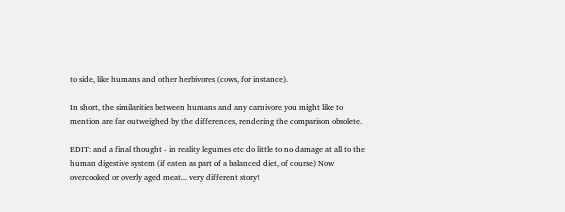to side, like humans and other herbivores (cows, for instance).

In short, the similarities between humans and any carnivore you might like to mention are far outweighed by the differences, rendering the comparison obsolete.

EDIT: and a final thought - in reality legumes etc do little to no damage at all to the human digestive system (if eaten as part of a balanced diet, of course) Now overcooked or overly aged meat... very different story!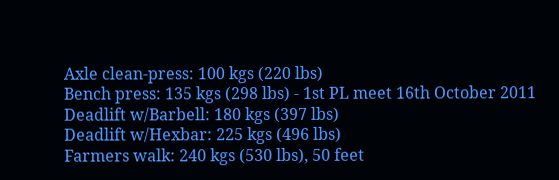Axle clean-press: 100 kgs (220 lbs)
Bench press: 135 kgs (298 lbs) - 1st PL meet 16th October 2011
Deadlift w/Barbell: 180 kgs (397 lbs)
Deadlift w/Hexbar: 225 kgs (496 lbs)
Farmers walk: 240 kgs (530 lbs), 50 feet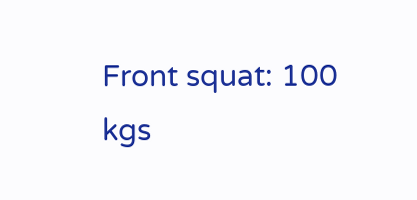Front squat: 100 kgs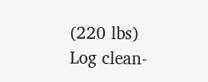(220 lbs)
Log clean-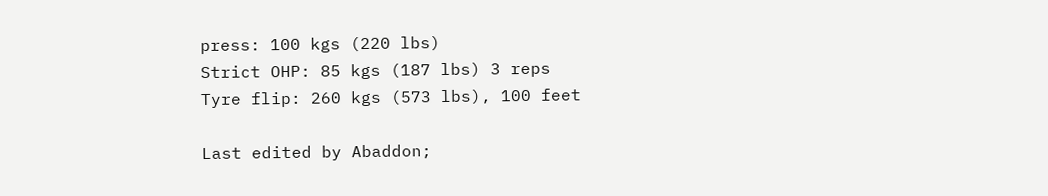press: 100 kgs (220 lbs)
Strict OHP: 85 kgs (187 lbs) 3 reps
Tyre flip: 260 kgs (573 lbs), 100 feet

Last edited by Abaddon;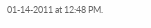01-14-2011 at 12:48 PM.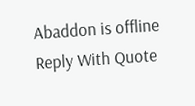Abaddon is offline   Reply With Quote